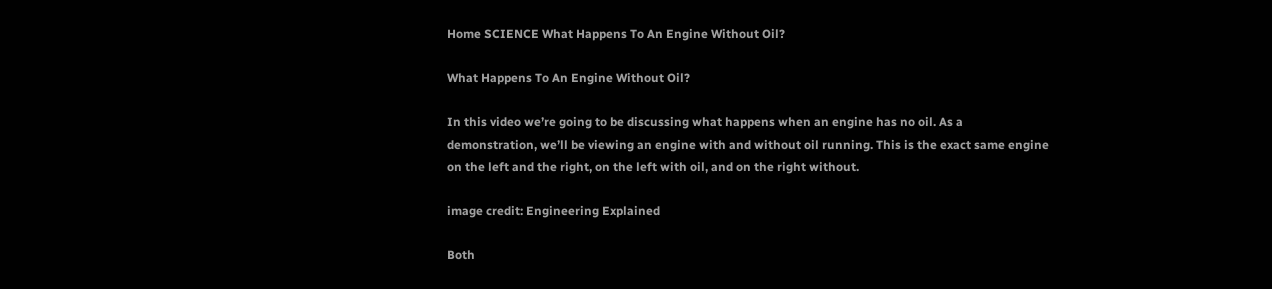Home SCIENCE What Happens To An Engine Without Oil?

What Happens To An Engine Without Oil?

In this video we’re going to be discussing what happens when an engine has no oil. As a demonstration, we’ll be viewing an engine with and without oil running. This is the exact same engine on the left and the right, on the left with oil, and on the right without.

image credit: Engineering Explained

Both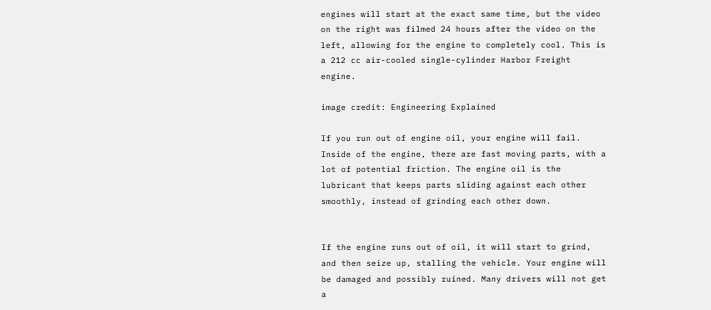engines will start at the exact same time, but the video on the right was filmed 24 hours after the video on the left, allowing for the engine to completely cool. This is a 212 cc air-cooled single-cylinder Harbor Freight engine.

image credit: Engineering Explained

If you run out of engine oil, your engine will fail. Inside of the engine, there are fast moving parts, with a lot of potential friction. The engine oil is the lubricant that keeps parts sliding against each other smoothly, instead of grinding each other down.


If the engine runs out of oil, it will start to grind, and then seize up, stalling the vehicle. Your engine will be damaged and possibly ruined. Many drivers will not get a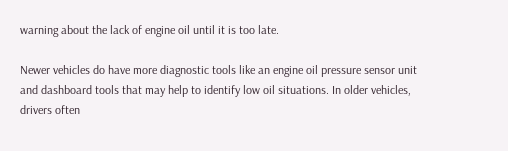warning about the lack of engine oil until it is too late.

Newer vehicles do have more diagnostic tools like an engine oil pressure sensor unit and dashboard tools that may help to identify low oil situations. In older vehicles, drivers often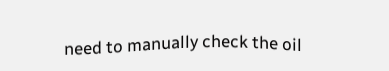need to manually check the oil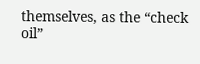themselves, as the “check oil”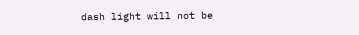dash light will not be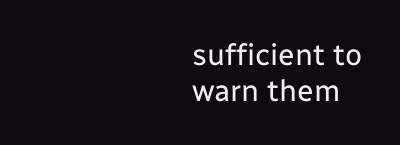sufficient to warn them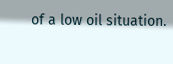of a low oil situation.